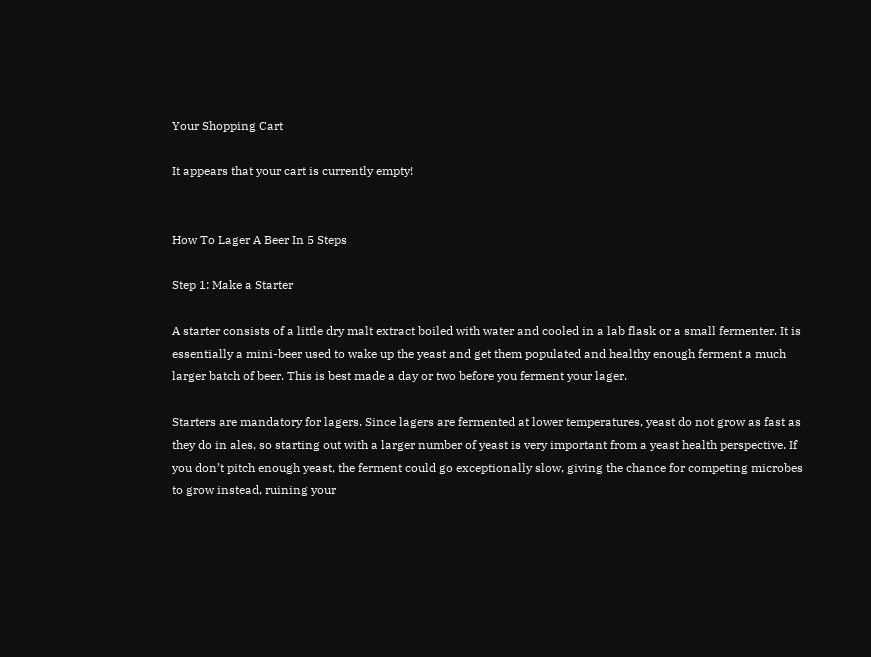Your Shopping Cart

It appears that your cart is currently empty!


How To Lager A Beer In 5 Steps

Step 1: Make a Starter

A starter consists of a little dry malt extract boiled with water and cooled in a lab flask or a small fermenter. It is essentially a mini-beer used to wake up the yeast and get them populated and healthy enough ferment a much larger batch of beer. This is best made a day or two before you ferment your lager.

Starters are mandatory for lagers. Since lagers are fermented at lower temperatures, yeast do not grow as fast as they do in ales, so starting out with a larger number of yeast is very important from a yeast health perspective. If you don’t pitch enough yeast, the ferment could go exceptionally slow, giving the chance for competing microbes to grow instead, ruining your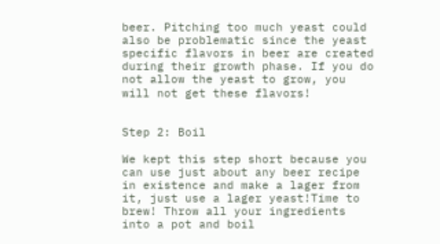beer. Pitching too much yeast could also be problematic since the yeast specific flavors in beer are created during their growth phase. If you do not allow the yeast to grow, you will not get these flavors!


Step 2: Boil

We kept this step short because you can use just about any beer recipe in existence and make a lager from it, just use a lager yeast!Time to brew! Throw all your ingredients into a pot and boil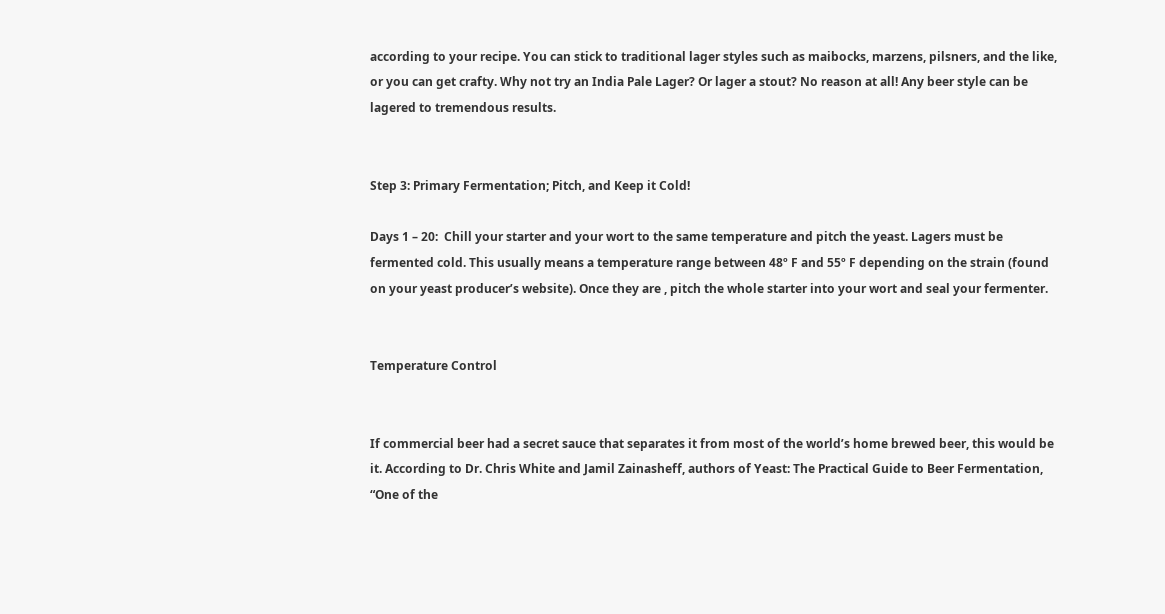according to your recipe. You can stick to traditional lager styles such as maibocks, marzens, pilsners, and the like, or you can get crafty. Why not try an India Pale Lager? Or lager a stout? No reason at all! Any beer style can be lagered to tremendous results.


Step 3: Primary Fermentation; Pitch, and Keep it Cold!

Days 1 – 20:  Chill your starter and your wort to the same temperature and pitch the yeast. Lagers must be fermented cold. This usually means a temperature range between 48º F and 55º F depending on the strain (found on your yeast producer’s website). Once they are , pitch the whole starter into your wort and seal your fermenter.


Temperature Control


If commercial beer had a secret sauce that separates it from most of the world’s home brewed beer, this would be it. According to Dr. Chris White and Jamil Zainasheff, authors of Yeast: The Practical Guide to Beer Fermentation, “One of the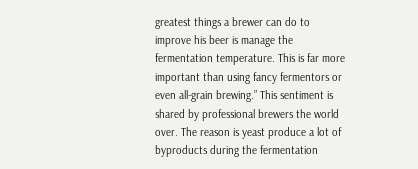greatest things a brewer can do to improve his beer is manage the fermentation temperature. This is far more important than using fancy fermentors or even all-grain brewing.” This sentiment is shared by professional brewers the world over. The reason is yeast produce a lot of byproducts during the fermentation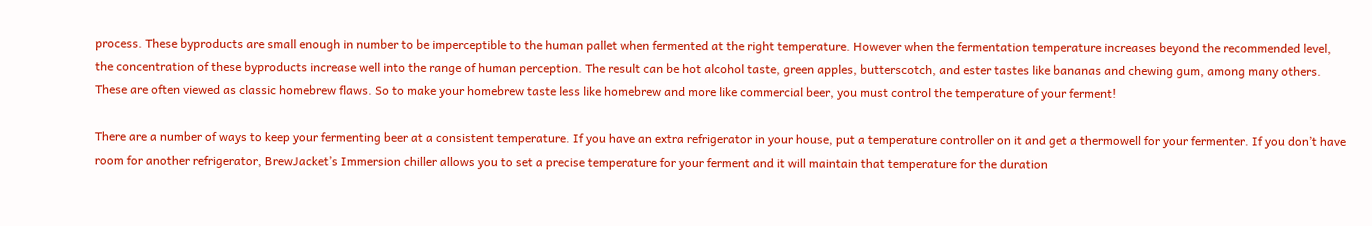process. These byproducts are small enough in number to be imperceptible to the human pallet when fermented at the right temperature. However when the fermentation temperature increases beyond the recommended level, the concentration of these byproducts increase well into the range of human perception. The result can be hot alcohol taste, green apples, butterscotch, and ester tastes like bananas and chewing gum, among many others. These are often viewed as classic homebrew flaws. So to make your homebrew taste less like homebrew and more like commercial beer, you must control the temperature of your ferment!

There are a number of ways to keep your fermenting beer at a consistent temperature. If you have an extra refrigerator in your house, put a temperature controller on it and get a thermowell for your fermenter. If you don’t have room for another refrigerator, BrewJacket’s Immersion chiller allows you to set a precise temperature for your ferment and it will maintain that temperature for the duration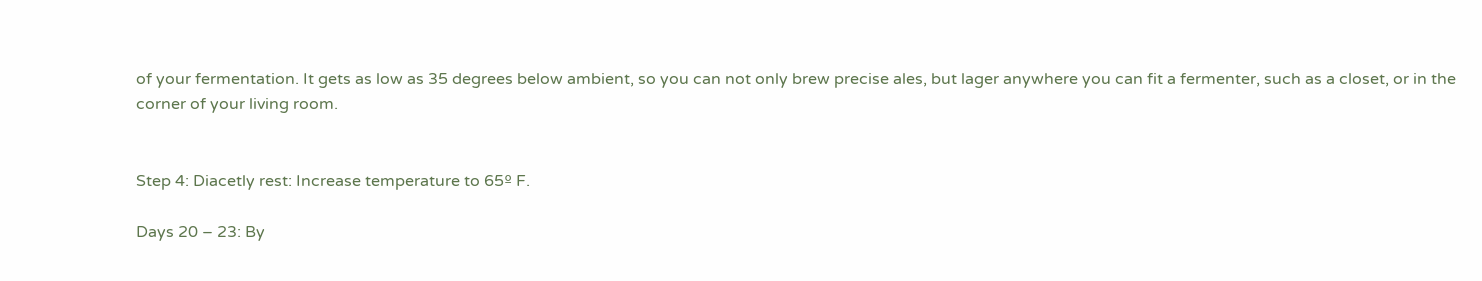of your fermentation. It gets as low as 35 degrees below ambient, so you can not only brew precise ales, but lager anywhere you can fit a fermenter, such as a closet, or in the corner of your living room.


Step 4: Diacetly rest: Increase temperature to 65º F.

Days 20 – 23: By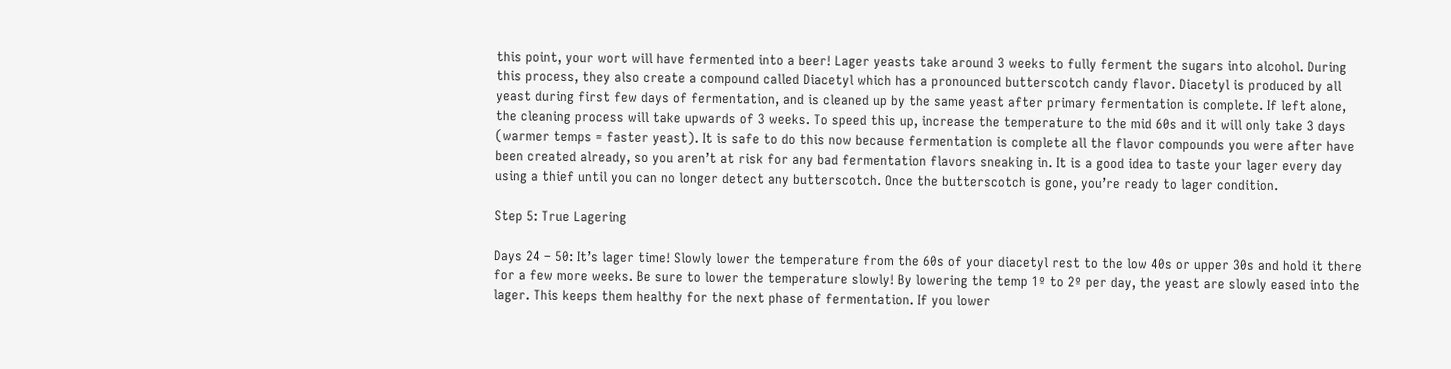this point, your wort will have fermented into a beer! Lager yeasts take around 3 weeks to fully ferment the sugars into alcohol. During this process, they also create a compound called Diacetyl which has a pronounced butterscotch candy flavor. Diacetyl is produced by all yeast during first few days of fermentation, and is cleaned up by the same yeast after primary fermentation is complete. If left alone, the cleaning process will take upwards of 3 weeks. To speed this up, increase the temperature to the mid 60s and it will only take 3 days (warmer temps = faster yeast). It is safe to do this now because fermentation is complete all the flavor compounds you were after have been created already, so you aren’t at risk for any bad fermentation flavors sneaking in. It is a good idea to taste your lager every day using a thief until you can no longer detect any butterscotch. Once the butterscotch is gone, you’re ready to lager condition.

Step 5: True Lagering

Days 24 – 50: It’s lager time! Slowly lower the temperature from the 60s of your diacetyl rest to the low 40s or upper 30s and hold it there for a few more weeks. Be sure to lower the temperature slowly! By lowering the temp 1º to 2º per day, the yeast are slowly eased into the lager. This keeps them healthy for the next phase of fermentation. If you lower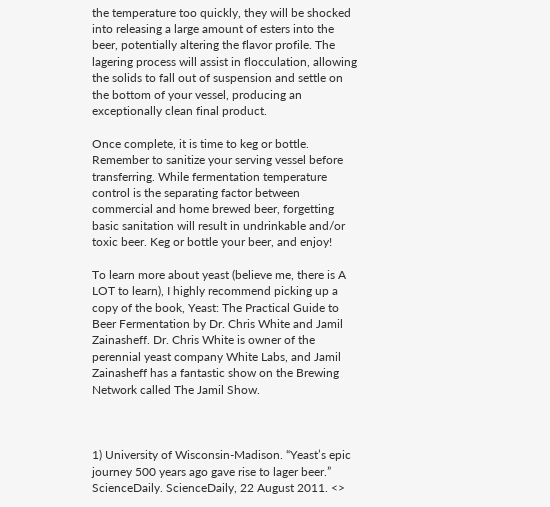the temperature too quickly, they will be shocked into releasing a large amount of esters into the beer, potentially altering the flavor profile. The lagering process will assist in flocculation, allowing the solids to fall out of suspension and settle on the bottom of your vessel, producing an exceptionally clean final product.

Once complete, it is time to keg or bottle. Remember to sanitize your serving vessel before transferring. While fermentation temperature control is the separating factor between commercial and home brewed beer, forgetting basic sanitation will result in undrinkable and/or toxic beer. Keg or bottle your beer, and enjoy!

To learn more about yeast (believe me, there is A LOT to learn), I highly recommend picking up a copy of the book, Yeast: The Practical Guide to Beer Fermentation by Dr. Chris White and Jamil Zainasheff. Dr. Chris White is owner of the perennial yeast company White Labs, and Jamil Zainasheff has a fantastic show on the Brewing Network called The Jamil Show.



1) University of Wisconsin-Madison. “Yeast’s epic journey 500 years ago gave rise to lager beer.” ScienceDaily. ScienceDaily, 22 August 2011. <>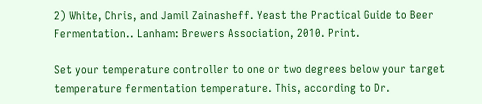2) White, Chris, and Jamil Zainasheff. Yeast the Practical Guide to Beer Fermentation.. Lanham: Brewers Association, 2010. Print.

Set your temperature controller to one or two degrees below your target temperature fermentation temperature. This, according to Dr.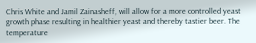Chris White and Jamil Zainasheff, will allow for a more controlled yeast growth phase resulting in healthier yeast and thereby tastier beer. The temperature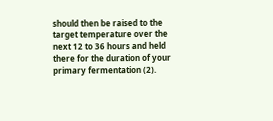should then be raised to the target temperature over the next 12 to 36 hours and held there for the duration of your primary fermentation (2).